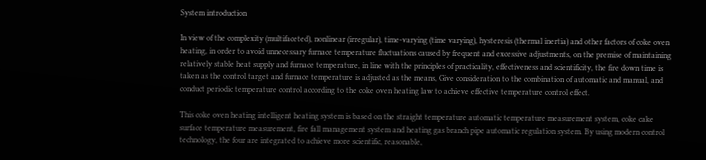System introduction

In view of the complexity (multifaceted), nonlinear (irregular), time-varying (time varying), hysteresis (thermal inertia) and other factors of coke oven heating, in order to avoid unnecessary furnace temperature fluctuations caused by frequent and excessive adjustments, on the premise of maintaining relatively stable heat supply and furnace temperature, in line with the principles of practicality, effectiveness and scientificity, the fire down time is taken as the control target and furnace temperature is adjusted as the means, Give consideration to the combination of automatic and manual, and conduct periodic temperature control according to the coke oven heating law to achieve effective temperature control effect.

This coke oven heating intelligent heating system is based on the straight temperature automatic temperature measurement system, coke cake surface temperature measurement, fire fall management system and heating gas branch pipe automatic regulation system. By using modern control technology, the four are integrated to achieve more scientific, reasonable,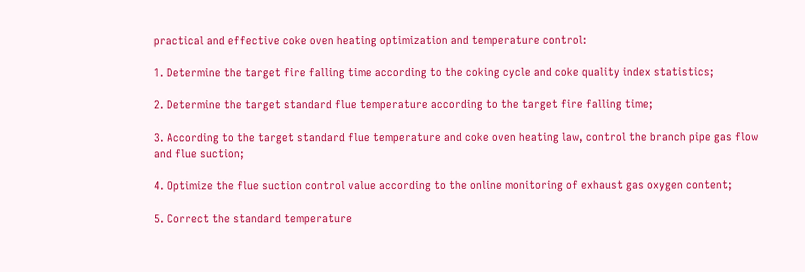practical and effective coke oven heating optimization and temperature control:

1. Determine the target fire falling time according to the coking cycle and coke quality index statistics;

2. Determine the target standard flue temperature according to the target fire falling time;

3. According to the target standard flue temperature and coke oven heating law, control the branch pipe gas flow and flue suction;

4. Optimize the flue suction control value according to the online monitoring of exhaust gas oxygen content;

5. Correct the standard temperature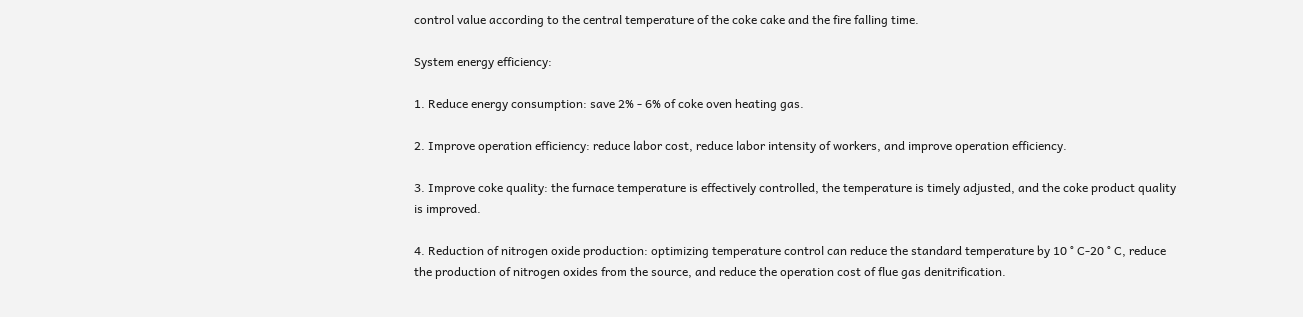control value according to the central temperature of the coke cake and the fire falling time.

System energy efficiency:

1. Reduce energy consumption: save 2% - 6% of coke oven heating gas.

2. Improve operation efficiency: reduce labor cost, reduce labor intensity of workers, and improve operation efficiency.

3. Improve coke quality: the furnace temperature is effectively controlled, the temperature is timely adjusted, and the coke product quality is improved.

4. Reduction of nitrogen oxide production: optimizing temperature control can reduce the standard temperature by 10 ° C-20 ° C, reduce the production of nitrogen oxides from the source, and reduce the operation cost of flue gas denitrification.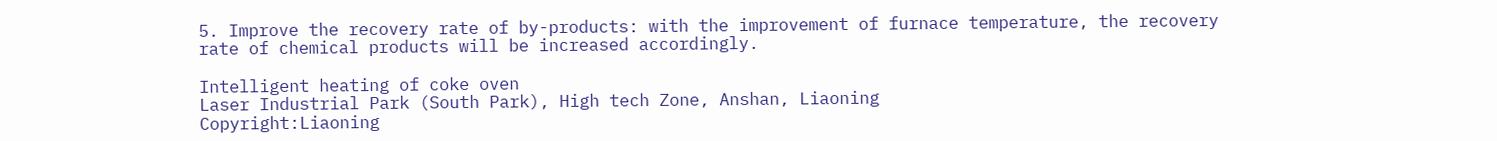5. Improve the recovery rate of by-products: with the improvement of furnace temperature, the recovery rate of chemical products will be increased accordingly.

Intelligent heating of coke oven
Laser Industrial Park (South Park), High tech Zone, Anshan, Liaoning
Copyright:Liaoning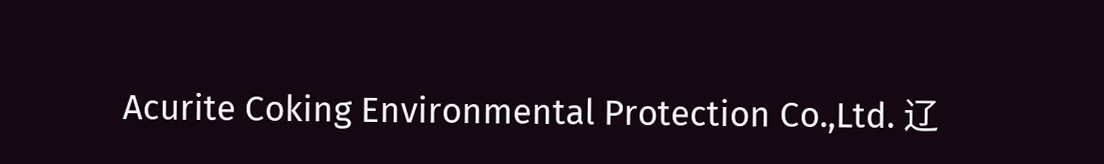Acurite Coking Environmental Protection Co.,Ltd. 辽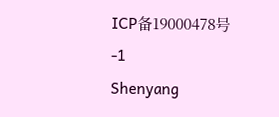ICP备19000478号-1
Shenyang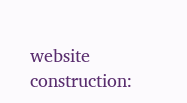website construction: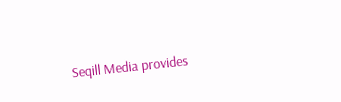Seqill Media provides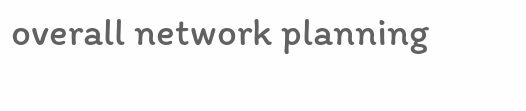overall network planning